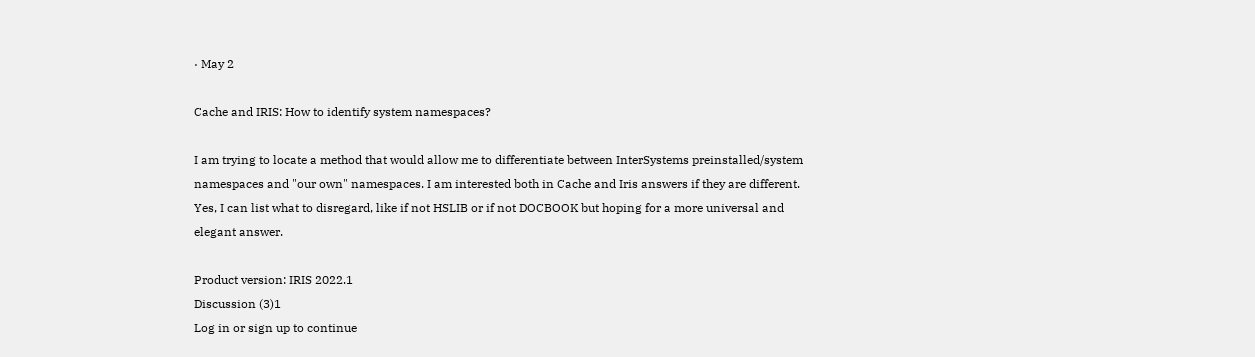· May 2

Cache and IRIS: How to identify system namespaces?

I am trying to locate a method that would allow me to differentiate between InterSystems preinstalled/system namespaces and "our own" namespaces. I am interested both in Cache and Iris answers if they are different. Yes, I can list what to disregard, like if not HSLIB or if not DOCBOOK but hoping for a more universal and elegant answer.

Product version: IRIS 2022.1
Discussion (3)1
Log in or sign up to continue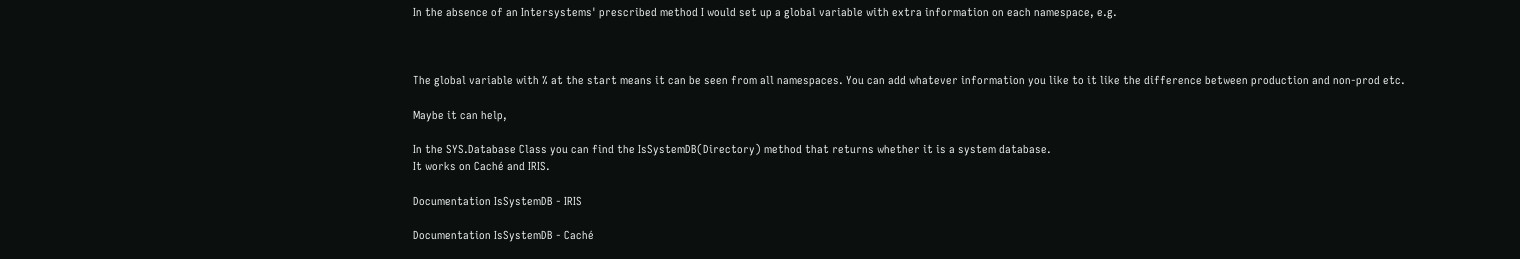In the absence of an Intersystems' prescribed method I would set up a global variable with extra information on each namespace, e.g.



The global variable with % at the start means it can be seen from all namespaces. You can add whatever information you like to it like the difference between production and non-prod etc.

Maybe it can help,

In the SYS.Database Class you can find the IsSystemDB(Directory) method that returns whether it is a system database.
It works on Caché and IRIS.

Documentation IsSystemDB - IRIS

Documentation IsSystemDB - Caché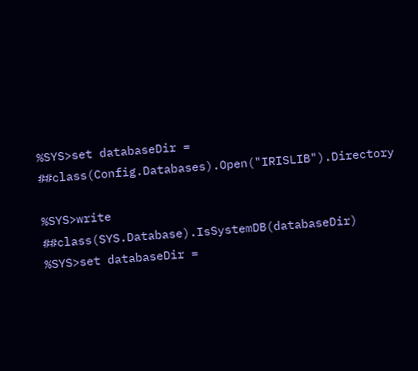%SYS>set databaseDir = ##class(Config.Databases).Open("IRISLIB").Directory

%SYS>write ##class(SYS.Database).IsSystemDB(databaseDir)
%SYS>set databaseDir =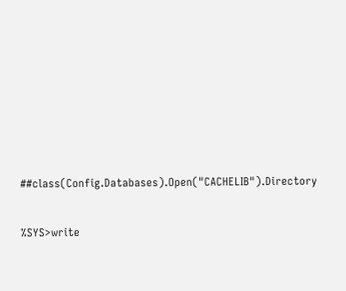##class(Config.Databases).Open("CACHELIB").Directory

%SYS>write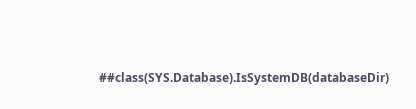##class(SYS.Database).IsSystemDB(databaseDir)